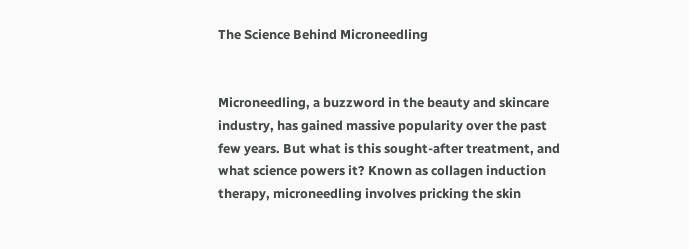The Science Behind Microneedling


Microneedling, a buzzword in the beauty and skincare industry, has gained massive popularity over the past few years. But what is this sought-after treatment, and what science powers it? Known as collagen induction therapy, microneedling involves pricking the skin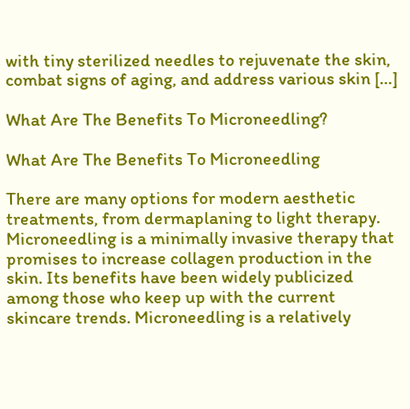with tiny sterilized needles to rejuvenate the skin, combat signs of aging, and address various skin […]

What Are The Benefits To Microneedling?

What Are The Benefits To Microneedling

There are many options for modern aesthetic treatments, from dermaplaning to light therapy. Microneedling is a minimally invasive therapy that promises to increase collagen production in the skin. Its benefits have been widely publicized among those who keep up with the current skincare trends. Microneedling is a relatively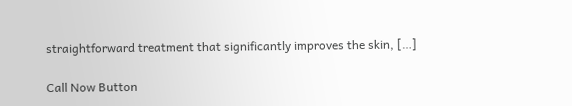straightforward treatment that significantly improves the skin, […]

Call Now Button